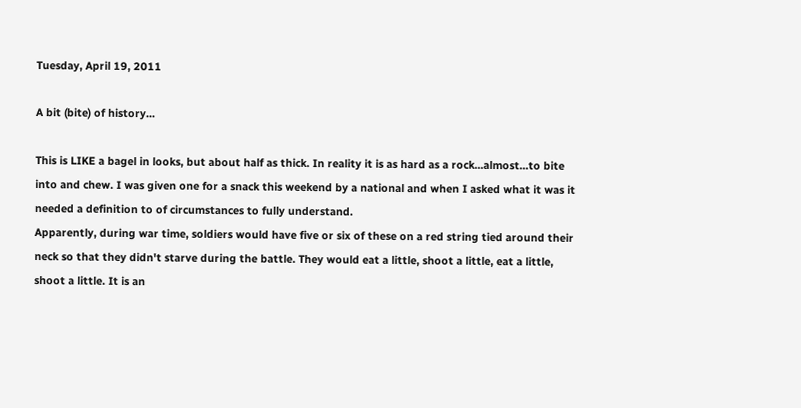Tuesday, April 19, 2011

A bit (bite) of history...

This is LIKE a bagel in looks, but about half as thick. In reality it is as hard as a rock...almost...to bite into and chew. I was given one for a snack this weekend by a national and when I asked what it was it needed a definition to of circumstances to fully understand.
Apparently, during war time, soldiers would have five or six of these on a red string tied around their neck so that they didn't starve during the battle. They would eat a little, shoot a little, eat a little, shoot a little. It is an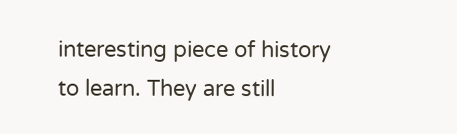interesting piece of history to learn. They are still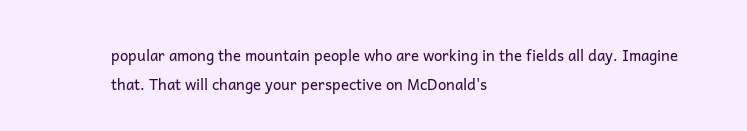popular among the mountain people who are working in the fields all day. Imagine that. That will change your perspective on McDonald's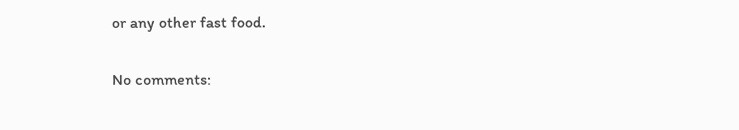or any other fast food.

No comments: